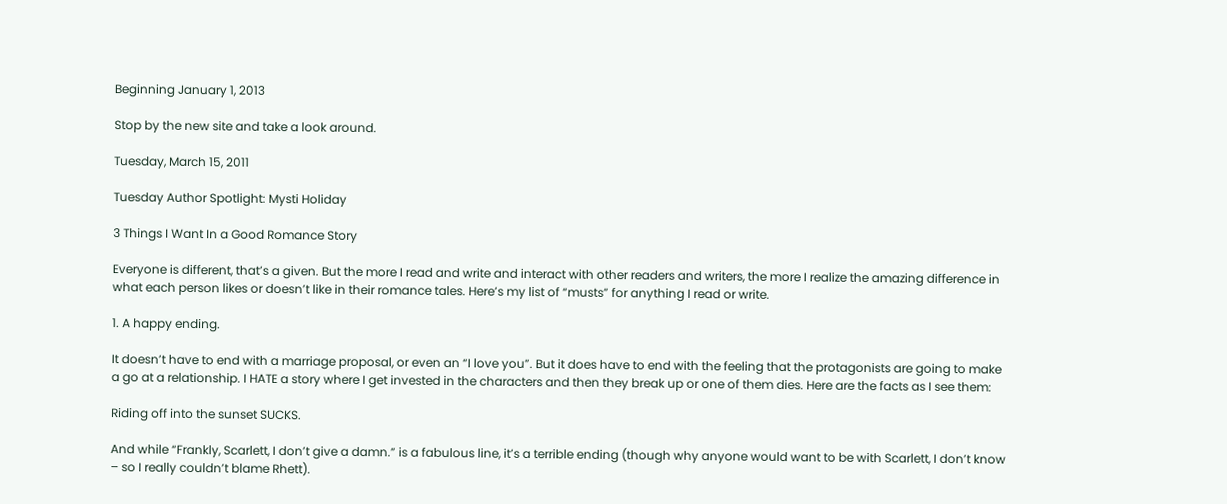Beginning January 1, 2013

Stop by the new site and take a look around.

Tuesday, March 15, 2011

Tuesday Author Spotlight: Mysti Holiday

3 Things I Want In a Good Romance Story

Everyone is different, that’s a given. But the more I read and write and interact with other readers and writers, the more I realize the amazing difference in what each person likes or doesn’t like in their romance tales. Here’s my list of “musts” for anything I read or write.

1. A happy ending.

It doesn’t have to end with a marriage proposal, or even an “I love you”. But it does have to end with the feeling that the protagonists are going to make a go at a relationship. I HATE a story where I get invested in the characters and then they break up or one of them dies. Here are the facts as I see them:

Riding off into the sunset SUCKS.

And while “Frankly, Scarlett, I don’t give a damn.” is a fabulous line, it’s a terrible ending (though why anyone would want to be with Scarlett, I don’t know – so I really couldn’t blame Rhett).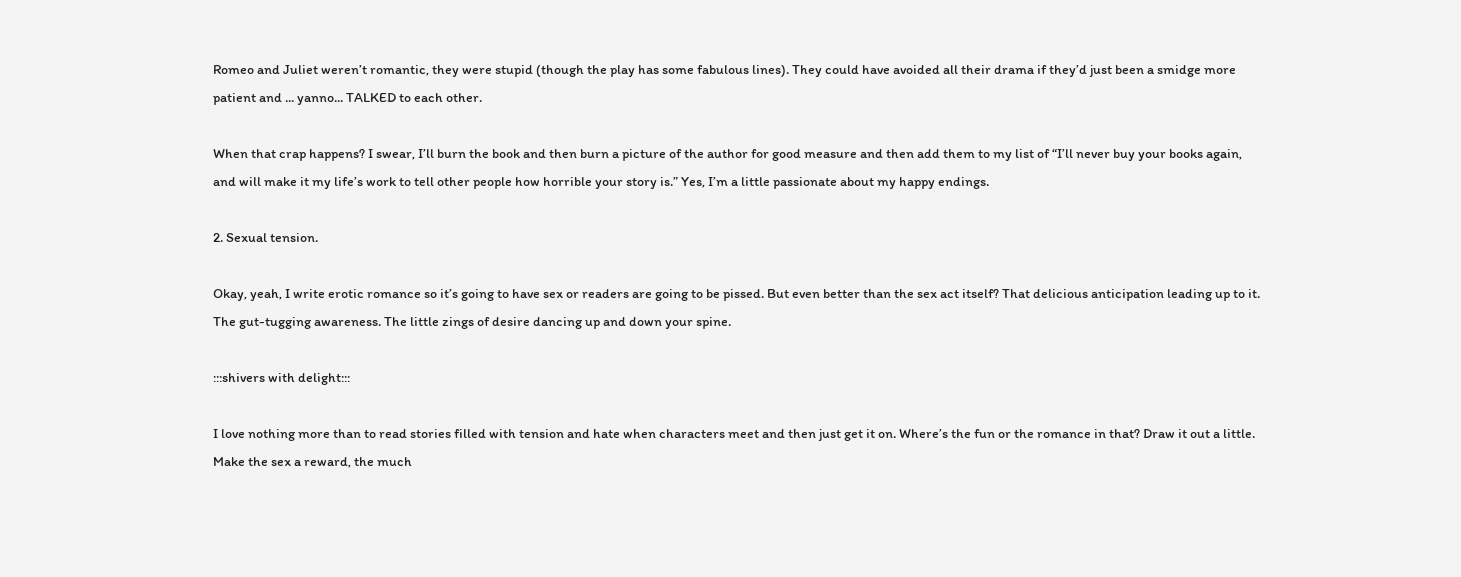Romeo and Juliet weren’t romantic, they were stupid (though the play has some fabulous lines). They could have avoided all their drama if they’d just been a smidge more patient and ... yanno... TALKED to each other.

When that crap happens? I swear, I’ll burn the book and then burn a picture of the author for good measure and then add them to my list of “I’ll never buy your books again, and will make it my life’s work to tell other people how horrible your story is.” Yes, I’m a little passionate about my happy endings.

2. Sexual tension.

Okay, yeah, I write erotic romance so it’s going to have sex or readers are going to be pissed. But even better than the sex act itself? That delicious anticipation leading up to it. The gut-tugging awareness. The little zings of desire dancing up and down your spine.

:::shivers with delight:::

I love nothing more than to read stories filled with tension and hate when characters meet and then just get it on. Where’s the fun or the romance in that? Draw it out a little. Make the sex a reward, the much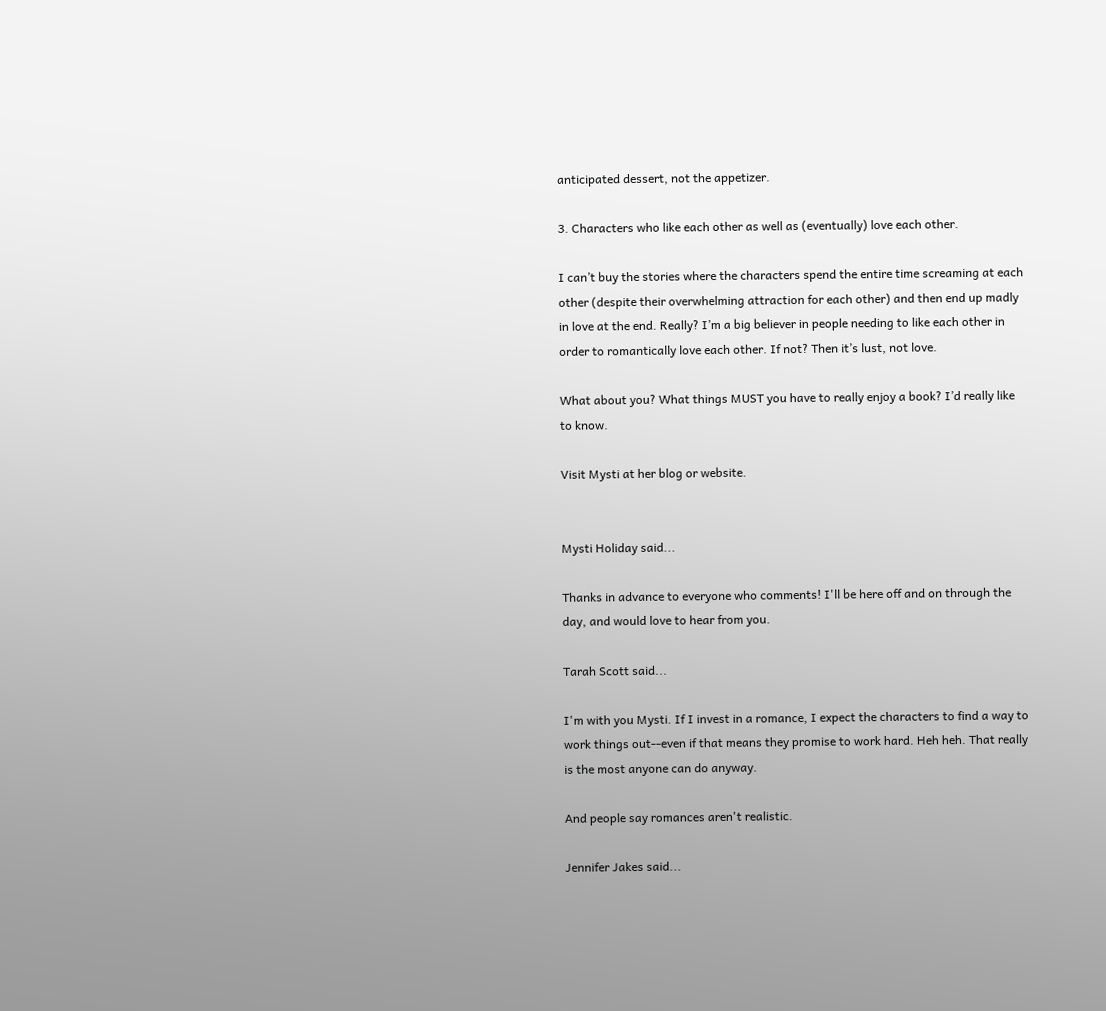anticipated dessert, not the appetizer.

3. Characters who like each other as well as (eventually) love each other.

I can’t buy the stories where the characters spend the entire time screaming at each other (despite their overwhelming attraction for each other) and then end up madly in love at the end. Really? I’m a big believer in people needing to like each other in order to romantically love each other. If not? Then it’s lust, not love.

What about you? What things MUST you have to really enjoy a book? I’d really like to know.

Visit Mysti at her blog or website.


Mysti Holiday said...

Thanks in advance to everyone who comments! I'll be here off and on through the day, and would love to hear from you.

Tarah Scott said...

I'm with you Mysti. If I invest in a romance, I expect the characters to find a way to work things out--even if that means they promise to work hard. Heh heh. That really is the most anyone can do anyway.

And people say romances aren't realistic.

Jennifer Jakes said...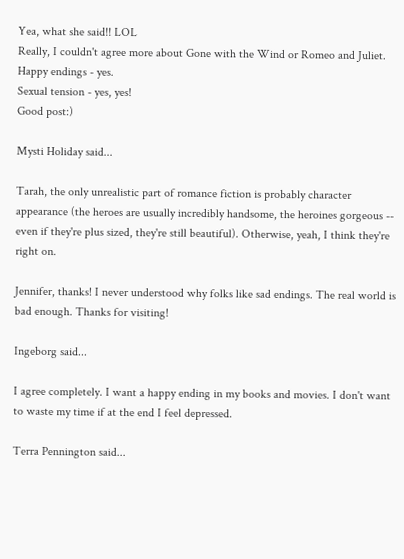Yea, what she said!! LOL
Really, I couldn't agree more about Gone with the Wind or Romeo and Juliet.
Happy endings - yes.
Sexual tension - yes, yes!
Good post:)

Mysti Holiday said...

Tarah, the only unrealistic part of romance fiction is probably character appearance (the heroes are usually incredibly handsome, the heroines gorgeous -- even if they're plus sized, they're still beautiful). Otherwise, yeah, I think they're right on.

Jennifer, thanks! I never understood why folks like sad endings. The real world is bad enough. Thanks for visiting!

Ingeborg said...

I agree completely. I want a happy ending in my books and movies. I don't want to waste my time if at the end I feel depressed.

Terra Pennington said...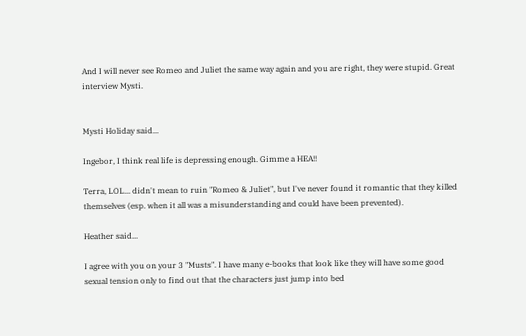And I will never see Romeo and Juliet the same way again and you are right, they were stupid. Great interview Mysti.


Mysti Holiday said...

Ingebor, I think real life is depressing enough. Gimme a HEA!!

Terra, LOL... didn't mean to ruin "Romeo & Juliet", but I've never found it romantic that they killed themselves (esp. when it all was a misunderstanding and could have been prevented).

Heather said...

I agree with you on your 3 "Musts". I have many e-books that look like they will have some good sexual tension only to find out that the characters just jump into bed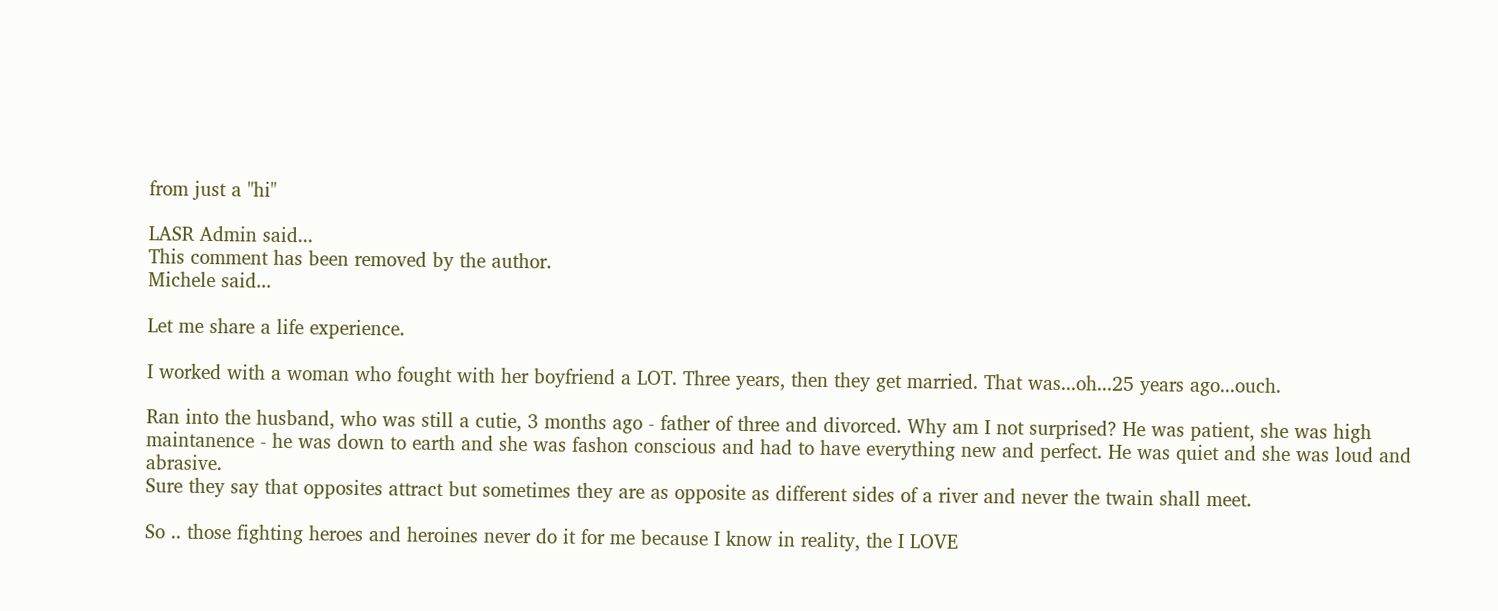from just a "hi"

LASR Admin said...
This comment has been removed by the author.
Michele said...

Let me share a life experience.

I worked with a woman who fought with her boyfriend a LOT. Three years, then they get married. That was...oh...25 years ago...ouch.

Ran into the husband, who was still a cutie, 3 months ago - father of three and divorced. Why am I not surprised? He was patient, she was high maintanence - he was down to earth and she was fashon conscious and had to have everything new and perfect. He was quiet and she was loud and abrasive.
Sure they say that opposites attract but sometimes they are as opposite as different sides of a river and never the twain shall meet.

So .. those fighting heroes and heroines never do it for me because I know in reality, the I LOVE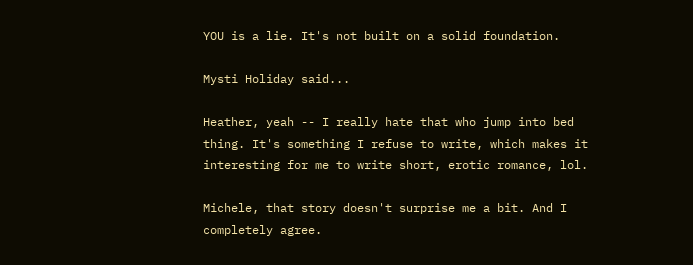YOU is a lie. It's not built on a solid foundation.

Mysti Holiday said...

Heather, yeah -- I really hate that who jump into bed thing. It's something I refuse to write, which makes it interesting for me to write short, erotic romance, lol.

Michele, that story doesn't surprise me a bit. And I completely agree.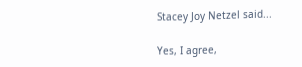Stacey Joy Netzel said...

Yes, I agree,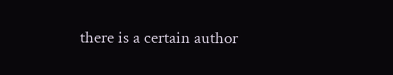there is a certain author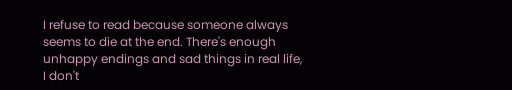I refuse to read because someone always seems to die at the end. There's enough unhappy endings and sad things in real life, I don't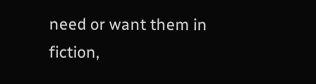need or want them in fiction,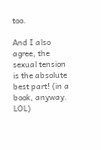too.

And I also agree, the sexual tension is the absolute best part! (in a book, anyway. LOL)